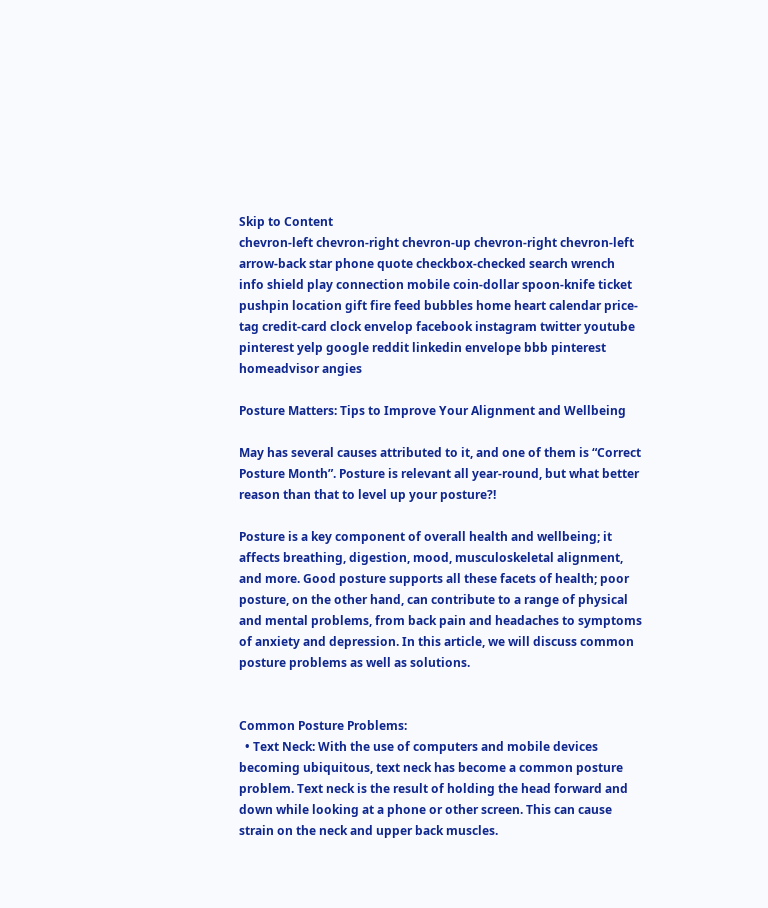Skip to Content
chevron-left chevron-right chevron-up chevron-right chevron-left arrow-back star phone quote checkbox-checked search wrench info shield play connection mobile coin-dollar spoon-knife ticket pushpin location gift fire feed bubbles home heart calendar price-tag credit-card clock envelop facebook instagram twitter youtube pinterest yelp google reddit linkedin envelope bbb pinterest homeadvisor angies

Posture Matters: Tips to Improve Your Alignment and Wellbeing

May has several causes attributed to it, and one of them is “Correct Posture Month”. Posture is relevant all year-round, but what better reason than that to level up your posture?!

Posture is a key component of overall health and wellbeing; it affects breathing, digestion, mood, musculoskeletal alignment, and more. Good posture supports all these facets of health; poor posture, on the other hand, can contribute to a range of physical and mental problems, from back pain and headaches to symptoms of anxiety and depression. In this article, we will discuss common posture problems as well as solutions.


Common Posture Problems:
  • Text Neck: With the use of computers and mobile devices becoming ubiquitous, text neck has become a common posture problem. Text neck is the result of holding the head forward and down while looking at a phone or other screen. This can cause strain on the neck and upper back muscles.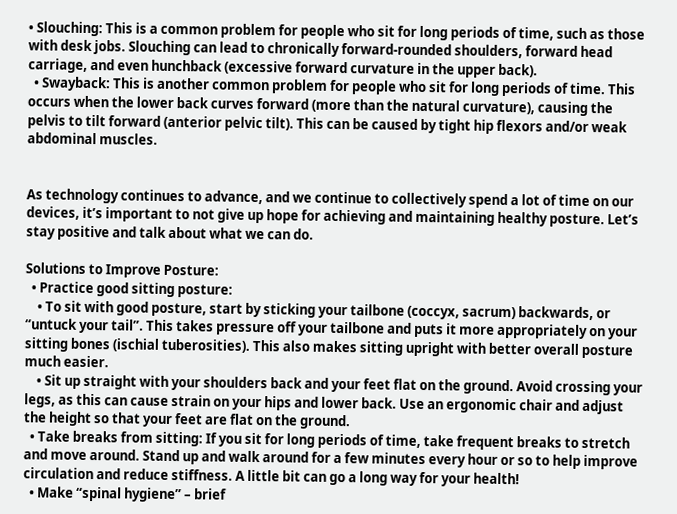• Slouching: This is a common problem for people who sit for long periods of time, such as those with desk jobs. Slouching can lead to chronically forward-rounded shoulders, forward head carriage, and even hunchback (excessive forward curvature in the upper back).
  • Swayback: This is another common problem for people who sit for long periods of time. This occurs when the lower back curves forward (more than the natural curvature), causing the pelvis to tilt forward (anterior pelvic tilt). This can be caused by tight hip flexors and/or weak abdominal muscles.


As technology continues to advance, and we continue to collectively spend a lot of time on our devices, it’s important to not give up hope for achieving and maintaining healthy posture. Let’s stay positive and talk about what we can do.

Solutions to Improve Posture:
  • Practice good sitting posture:
    • To sit with good posture, start by sticking your tailbone (coccyx, sacrum) backwards, or “untuck your tail”. This takes pressure off your tailbone and puts it more appropriately on your sitting bones (ischial tuberosities). This also makes sitting upright with better overall posture much easier.
    • Sit up straight with your shoulders back and your feet flat on the ground. Avoid crossing your legs, as this can cause strain on your hips and lower back. Use an ergonomic chair and adjust the height so that your feet are flat on the ground.
  • Take breaks from sitting: If you sit for long periods of time, take frequent breaks to stretch and move around. Stand up and walk around for a few minutes every hour or so to help improve circulation and reduce stiffness. A little bit can go a long way for your health!
  • Make “spinal hygiene” – brief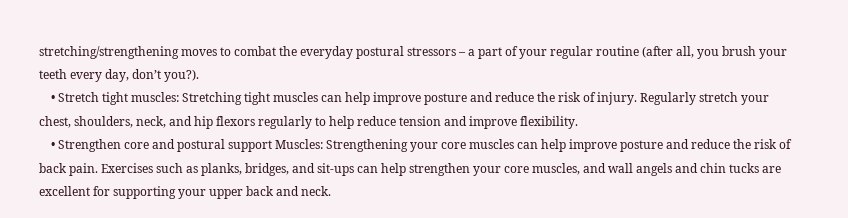stretching/strengthening moves to combat the everyday postural stressors – a part of your regular routine (after all, you brush your teeth every day, don’t you?).
    • Stretch tight muscles: Stretching tight muscles can help improve posture and reduce the risk of injury. Regularly stretch your chest, shoulders, neck, and hip flexors regularly to help reduce tension and improve flexibility.
    • Strengthen core and postural support Muscles: Strengthening your core muscles can help improve posture and reduce the risk of back pain. Exercises such as planks, bridges, and sit-ups can help strengthen your core muscles, and wall angels and chin tucks are excellent for supporting your upper back and neck.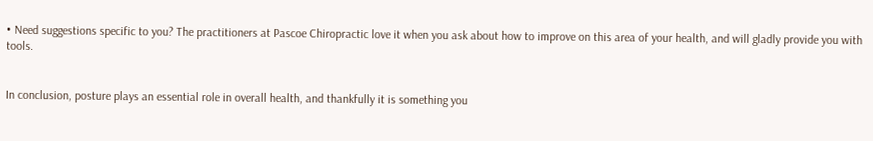• Need suggestions specific to you? The practitioners at Pascoe Chiropractic love it when you ask about how to improve on this area of your health, and will gladly provide you with tools.


In conclusion, posture plays an essential role in overall health, and thankfully it is something you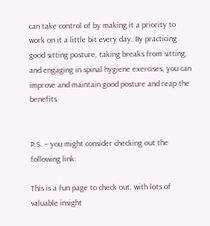can take control of by making it a priority to work on it a little bit every day. By practicing good sitting posture, taking breaks from sitting, and engaging in spinal hygiene exercises, you can improve and maintain good posture and reap the benefits.


P.S. – you might consider checking out the following link:

This is a fun page to check out, with lots of valuable insight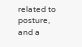related to posture, and a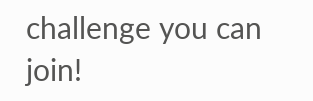challenge you can join!